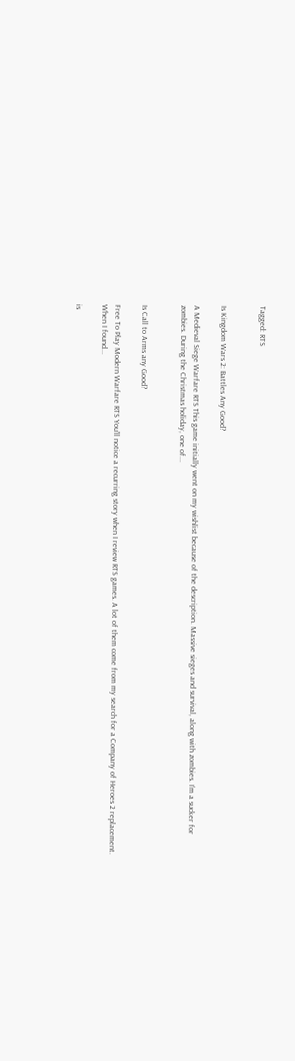Tagged: RTS


Is Kingdom Wars 2: Battles Any Good?

A Medieval Siege Warfare RTS This game initially went on my wishlist because of the description. Massive sieges and survival, along with zombies. I’m a sucker for zombies. During the Christmas holiday, one of...


Is Call to Arms any Good?

Free To Play Modern Warfare RTS You’ll notice a recurring story when I review RTS games. A lot of them come from my search for a Company of Heroes 2 replacement. When I found...

is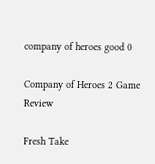company of heroes good 0

Company of Heroes 2 Game Review

Fresh Take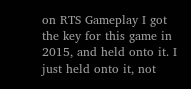on RTS Gameplay I got the key for this game in 2015, and held onto it. I just held onto it, not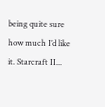being quite sure how much I’d like it. Starcraft II...